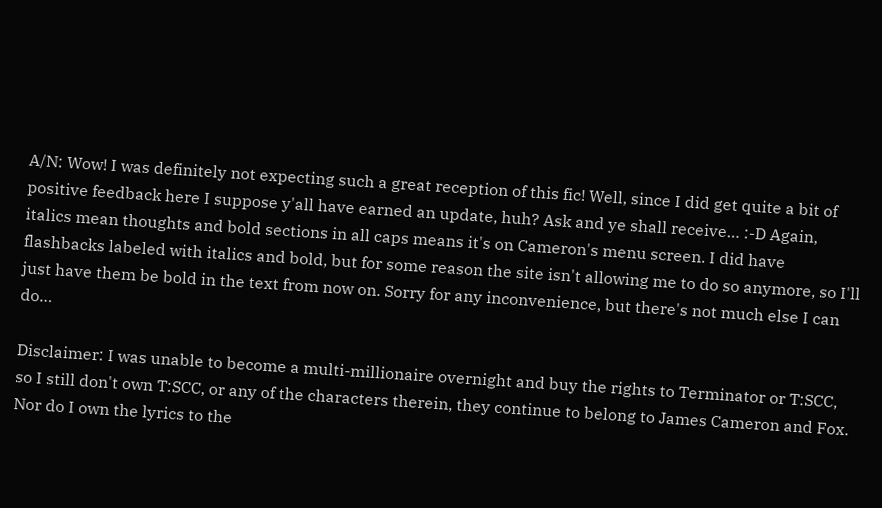A/N: Wow! I was definitely not expecting such a great reception of this fic! Well, since I did get quite a bit of positive feedback here I suppose y'all have earned an update, huh? Ask and ye shall receive… :-D Again, italics mean thoughts and bold sections in all caps means it's on Cameron's menu screen. I did have flashbacks labeled with italics and bold, but for some reason the site isn't allowing me to do so anymore, so I'll just have them be bold in the text from now on. Sorry for any inconvenience, but there's not much else I can do…

Disclaimer: I was unable to become a multi-millionaire overnight and buy the rights to Terminator or T:SCC, so I still don't own T:SCC, or any of the characters therein, they continue to belong to James Cameron and Fox. Nor do I own the lyrics to the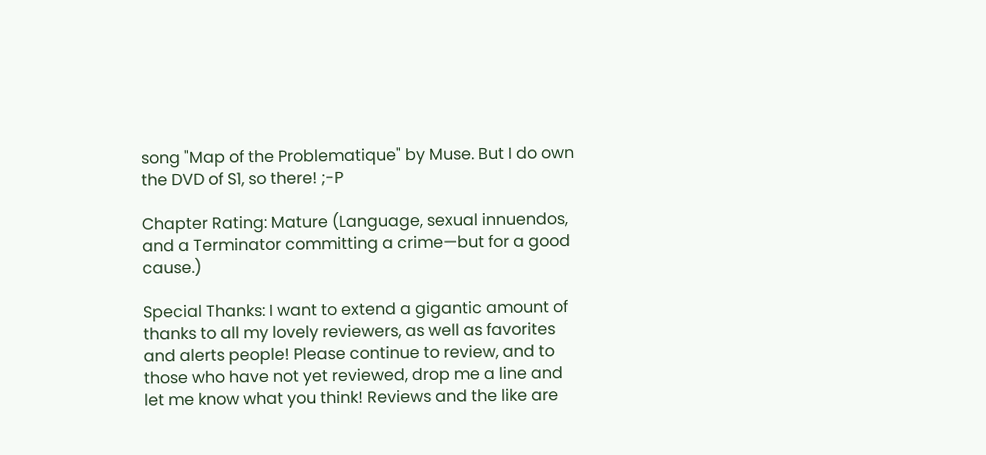song "Map of the Problematique" by Muse. But I do own the DVD of S1, so there! ;-P

Chapter Rating: Mature (Language, sexual innuendos, and a Terminator committing a crime—but for a good cause.)

Special Thanks: I want to extend a gigantic amount of thanks to all my lovely reviewers, as well as favorites and alerts people! Please continue to review, and to those who have not yet reviewed, drop me a line and let me know what you think! Reviews and the like are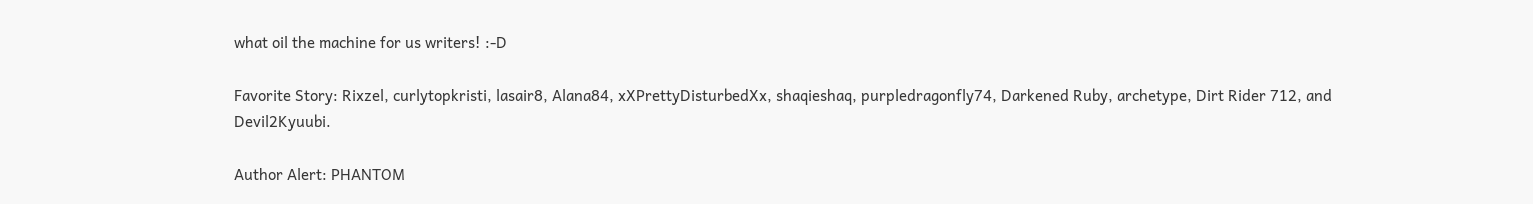what oil the machine for us writers! :-D

Favorite Story: Rixzel, curlytopkristi, lasair8, Alana84, xXPrettyDisturbedXx, shaqieshaq, purpledragonfly74, Darkened Ruby, archetype, Dirt Rider 712, and Devil2Kyuubi.

Author Alert: PHANTOM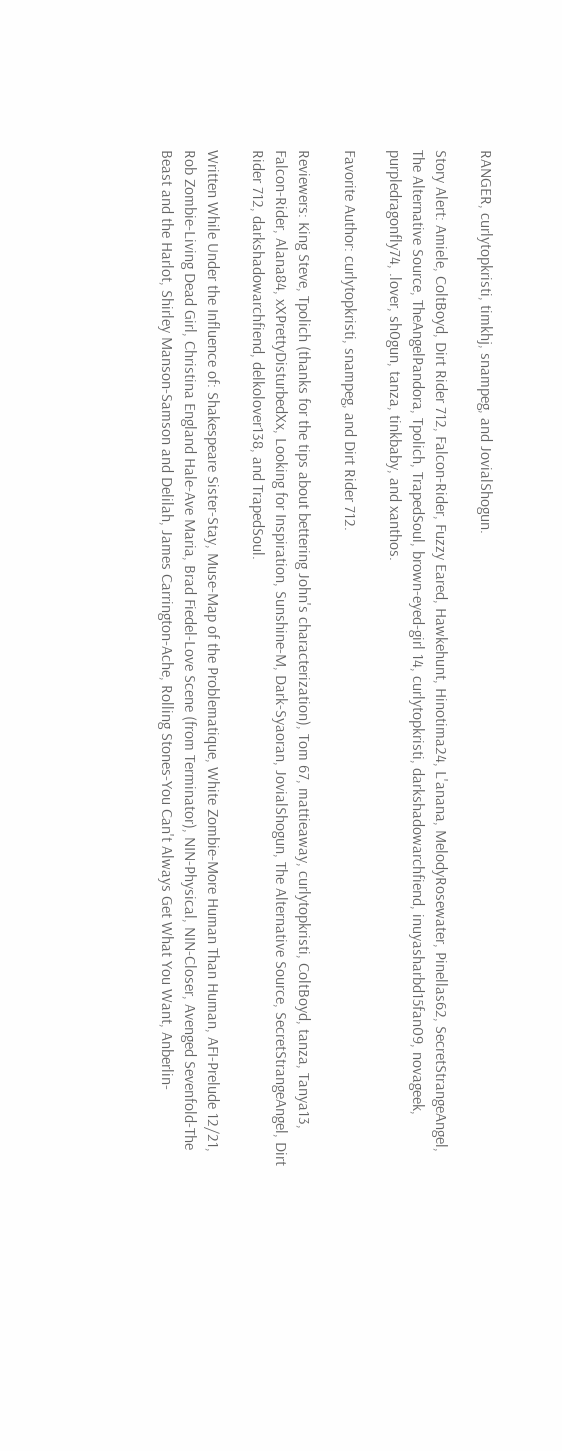RANGER, curlytopkristi, timkhj, snampeg, and JovialShogun.

Story Alert: Amiele, ColtBoyd, Dirt Rider 712, Falcon-Rider, Fuzzy Eared, Hawkehunt, Hinotima24, L'anana, MelodyRosewater, Pinellas62, SecretStrangeAngel, The Alternative Source, TheAngelPandora, Tpolich, TrapedSoul, brown-eyed-girl 14, curlytopkristi, darkshadowarchfiend, inuyasharbd15fan09, novageek, purpledragonfly74, .lover, sh0gun, tanza, tinkbaby, and xanthos.

Favorite Author: curlytopkristi, snampeg, and Dirt Rider 712.

Reviewers: King Steve, Tpolich (thanks for the tips about bettering John's characterization), Tom 67, mattieaway, curlytopkristi, ColtBoyd, tanza, Tanya13, Falcon-Rider, Alana84, xXPrettyDisturbedXx, Looking for Inspiration, Sunshine-M, Dark-Syaoran, JovialShogun, The Alternative Source, SecretStrangeAngel, Dirt Rider 712, darkshadowarchfiend, delkolover138, and TrapedSoul.

Written While Under the Influence of: Shakespeare Sister-Stay, Muse-Map of the Problematique, White Zombie-More Human Than Human, AFI-Prelude 12/21, Rob Zombie-Living Dead Girl, Christina England Hale-Ave Maria, Brad Fiedel-Love Scene (from Terminator), NIN-Physical, NIN-Closer, Avenged Sevenfold-The Beast and the Harlot, Shirley Manson-Samson and Delilah, James Carrington-Ache, Rolling Stones-You Can't Always Get What You Want, Anberlin-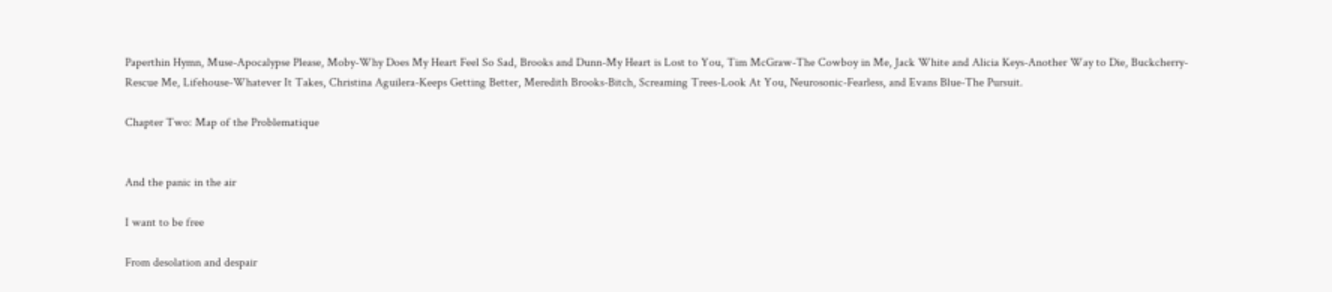Paperthin Hymn, Muse-Apocalypse Please, Moby-Why Does My Heart Feel So Sad, Brooks and Dunn-My Heart is Lost to You, Tim McGraw-The Cowboy in Me, Jack White and Alicia Keys-Another Way to Die, Buckcherry-Rescue Me, Lifehouse-Whatever It Takes, Christina Aguilera-Keeps Getting Better, Meredith Brooks-Bitch, Screaming Trees-Look At You, Neurosonic-Fearless, and Evans Blue-The Pursuit.

Chapter Two: Map of the Problematique


And the panic in the air

I want to be free

From desolation and despair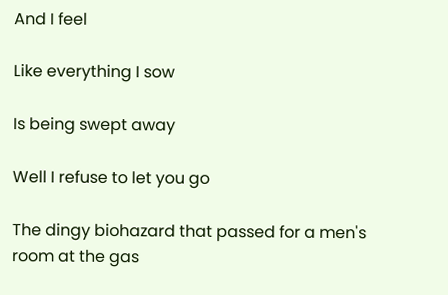And I feel

Like everything I sow

Is being swept away

Well I refuse to let you go

The dingy biohazard that passed for a men's room at the gas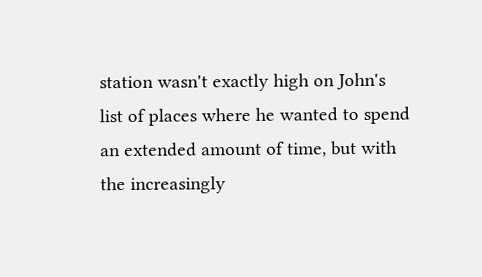station wasn't exactly high on John's list of places where he wanted to spend an extended amount of time, but with the increasingly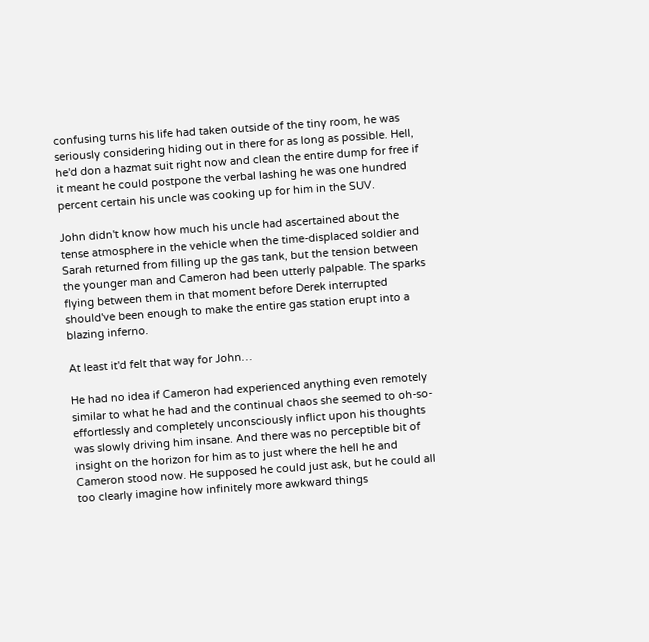confusing turns his life had taken outside of the tiny room, he was seriously considering hiding out in there for as long as possible. Hell, he'd don a hazmat suit right now and clean the entire dump for free if it meant he could postpone the verbal lashing he was one hundred percent certain his uncle was cooking up for him in the SUV.

John didn't know how much his uncle had ascertained about the tense atmosphere in the vehicle when the time-displaced soldier and Sarah returned from filling up the gas tank, but the tension between the younger man and Cameron had been utterly palpable. The sparks flying between them in that moment before Derek interrupted should've been enough to make the entire gas station erupt into a blazing inferno.

At least it'd felt that way for John…

He had no idea if Cameron had experienced anything even remotely similar to what he had and the continual chaos she seemed to oh-so-effortlessly and completely unconsciously inflict upon his thoughts was slowly driving him insane. And there was no perceptible bit of insight on the horizon for him as to just where the hell he and Cameron stood now. He supposed he could just ask, but he could all too clearly imagine how infinitely more awkward things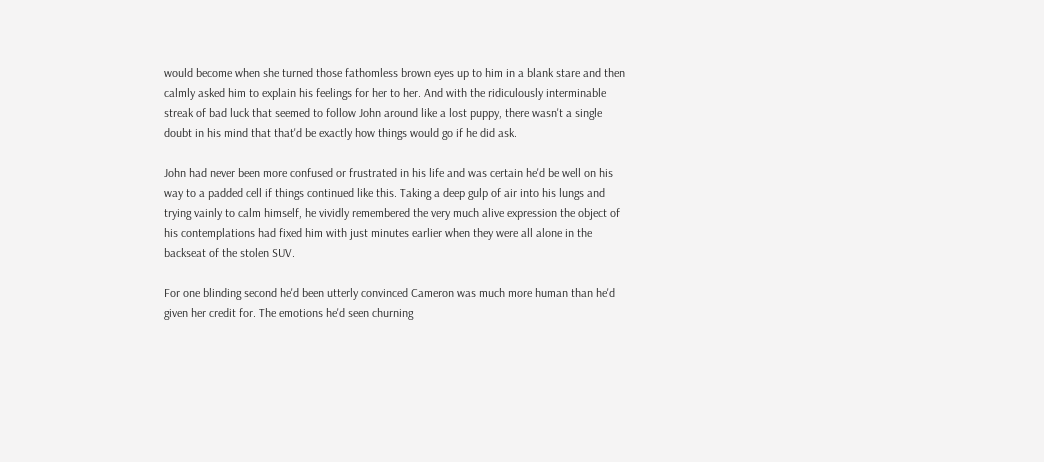would become when she turned those fathomless brown eyes up to him in a blank stare and then calmly asked him to explain his feelings for her to her. And with the ridiculously interminable streak of bad luck that seemed to follow John around like a lost puppy, there wasn't a single doubt in his mind that that'd be exactly how things would go if he did ask.

John had never been more confused or frustrated in his life and was certain he'd be well on his way to a padded cell if things continued like this. Taking a deep gulp of air into his lungs and trying vainly to calm himself, he vividly remembered the very much alive expression the object of his contemplations had fixed him with just minutes earlier when they were all alone in the backseat of the stolen SUV.

For one blinding second he'd been utterly convinced Cameron was much more human than he'd given her credit for. The emotions he'd seen churning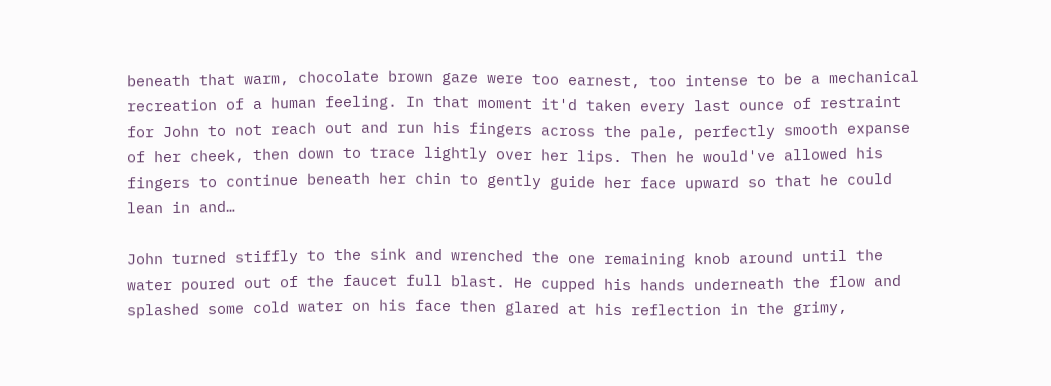beneath that warm, chocolate brown gaze were too earnest, too intense to be a mechanical recreation of a human feeling. In that moment it'd taken every last ounce of restraint for John to not reach out and run his fingers across the pale, perfectly smooth expanse of her cheek, then down to trace lightly over her lips. Then he would've allowed his fingers to continue beneath her chin to gently guide her face upward so that he could lean in and…

John turned stiffly to the sink and wrenched the one remaining knob around until the water poured out of the faucet full blast. He cupped his hands underneath the flow and splashed some cold water on his face then glared at his reflection in the grimy,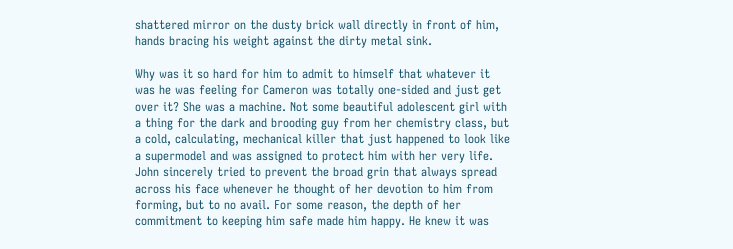shattered mirror on the dusty brick wall directly in front of him, hands bracing his weight against the dirty metal sink.

Why was it so hard for him to admit to himself that whatever it was he was feeling for Cameron was totally one-sided and just get over it? She was a machine. Not some beautiful adolescent girl with a thing for the dark and brooding guy from her chemistry class, but a cold, calculating, mechanical killer that just happened to look like a supermodel and was assigned to protect him with her very life. John sincerely tried to prevent the broad grin that always spread across his face whenever he thought of her devotion to him from forming, but to no avail. For some reason, the depth of her commitment to keeping him safe made him happy. He knew it was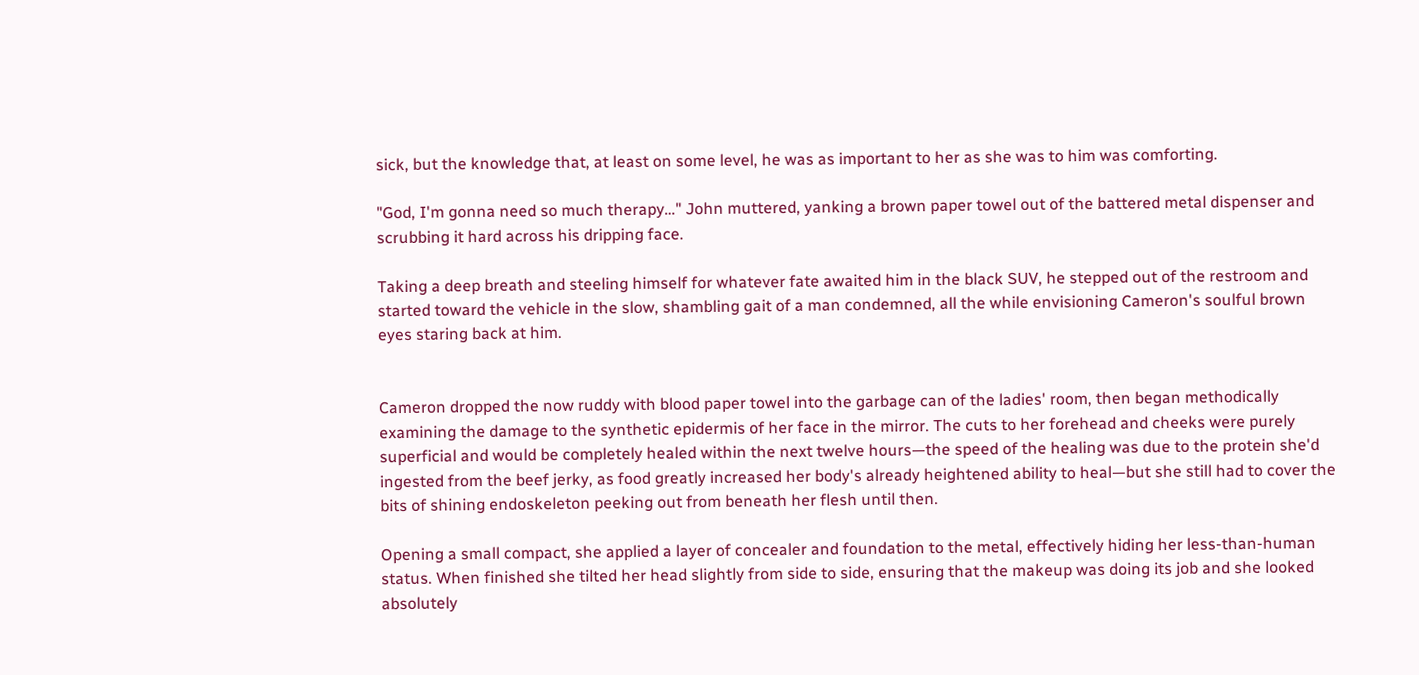sick, but the knowledge that, at least on some level, he was as important to her as she was to him was comforting.

"God, I'm gonna need so much therapy…" John muttered, yanking a brown paper towel out of the battered metal dispenser and scrubbing it hard across his dripping face.

Taking a deep breath and steeling himself for whatever fate awaited him in the black SUV, he stepped out of the restroom and started toward the vehicle in the slow, shambling gait of a man condemned, all the while envisioning Cameron's soulful brown eyes staring back at him.


Cameron dropped the now ruddy with blood paper towel into the garbage can of the ladies' room, then began methodically examining the damage to the synthetic epidermis of her face in the mirror. The cuts to her forehead and cheeks were purely superficial and would be completely healed within the next twelve hours—the speed of the healing was due to the protein she'd ingested from the beef jerky, as food greatly increased her body's already heightened ability to heal—but she still had to cover the bits of shining endoskeleton peeking out from beneath her flesh until then.

Opening a small compact, she applied a layer of concealer and foundation to the metal, effectively hiding her less-than-human status. When finished she tilted her head slightly from side to side, ensuring that the makeup was doing its job and she looked absolutely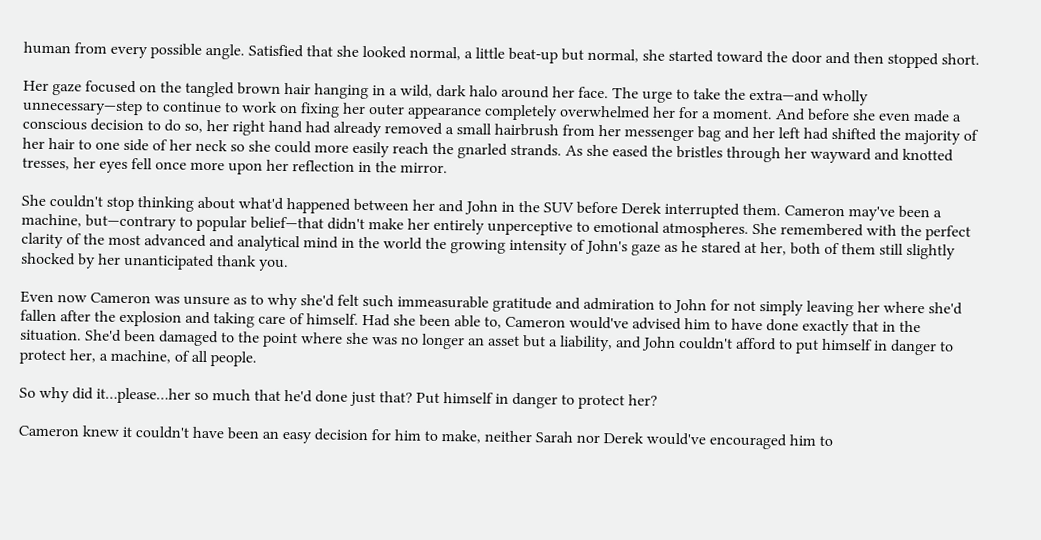human from every possible angle. Satisfied that she looked normal, a little beat-up but normal, she started toward the door and then stopped short.

Her gaze focused on the tangled brown hair hanging in a wild, dark halo around her face. The urge to take the extra—and wholly unnecessary—step to continue to work on fixing her outer appearance completely overwhelmed her for a moment. And before she even made a conscious decision to do so, her right hand had already removed a small hairbrush from her messenger bag and her left had shifted the majority of her hair to one side of her neck so she could more easily reach the gnarled strands. As she eased the bristles through her wayward and knotted tresses, her eyes fell once more upon her reflection in the mirror.

She couldn't stop thinking about what'd happened between her and John in the SUV before Derek interrupted them. Cameron may've been a machine, but—contrary to popular belief—that didn't make her entirely unperceptive to emotional atmospheres. She remembered with the perfect clarity of the most advanced and analytical mind in the world the growing intensity of John's gaze as he stared at her, both of them still slightly shocked by her unanticipated thank you.

Even now Cameron was unsure as to why she'd felt such immeasurable gratitude and admiration to John for not simply leaving her where she'd fallen after the explosion and taking care of himself. Had she been able to, Cameron would've advised him to have done exactly that in the situation. She'd been damaged to the point where she was no longer an asset but a liability, and John couldn't afford to put himself in danger to protect her, a machine, of all people.

So why did it…please…her so much that he'd done just that? Put himself in danger to protect her?

Cameron knew it couldn't have been an easy decision for him to make, neither Sarah nor Derek would've encouraged him to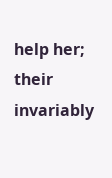help her; their invariably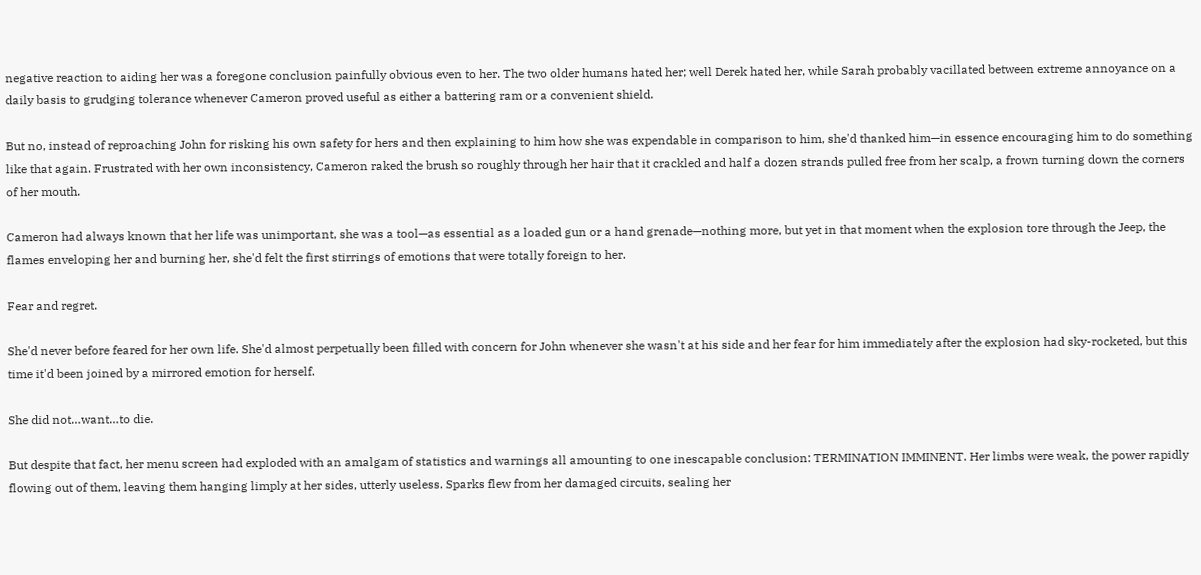negative reaction to aiding her was a foregone conclusion painfully obvious even to her. The two older humans hated her; well Derek hated her, while Sarah probably vacillated between extreme annoyance on a daily basis to grudging tolerance whenever Cameron proved useful as either a battering ram or a convenient shield.

But no, instead of reproaching John for risking his own safety for hers and then explaining to him how she was expendable in comparison to him, she'd thanked him—in essence encouraging him to do something like that again. Frustrated with her own inconsistency, Cameron raked the brush so roughly through her hair that it crackled and half a dozen strands pulled free from her scalp, a frown turning down the corners of her mouth.

Cameron had always known that her life was unimportant, she was a tool—as essential as a loaded gun or a hand grenade—nothing more, but yet in that moment when the explosion tore through the Jeep, the flames enveloping her and burning her, she'd felt the first stirrings of emotions that were totally foreign to her.

Fear and regret.

She'd never before feared for her own life. She'd almost perpetually been filled with concern for John whenever she wasn't at his side and her fear for him immediately after the explosion had sky-rocketed, but this time it'd been joined by a mirrored emotion for herself.

She did not…want…to die.

But despite that fact, her menu screen had exploded with an amalgam of statistics and warnings all amounting to one inescapable conclusion: TERMINATION IMMINENT. Her limbs were weak, the power rapidly flowing out of them, leaving them hanging limply at her sides, utterly useless. Sparks flew from her damaged circuits, sealing her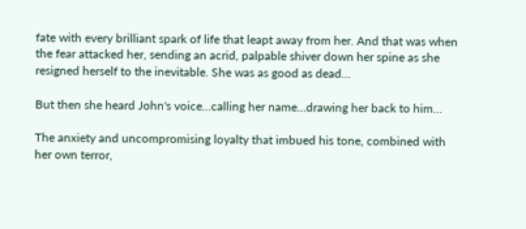fate with every brilliant spark of life that leapt away from her. And that was when the fear attacked her, sending an acrid, palpable shiver down her spine as she resigned herself to the inevitable. She was as good as dead…

But then she heard John's voice…calling her name…drawing her back to him…

The anxiety and uncompromising loyalty that imbued his tone, combined with her own terror,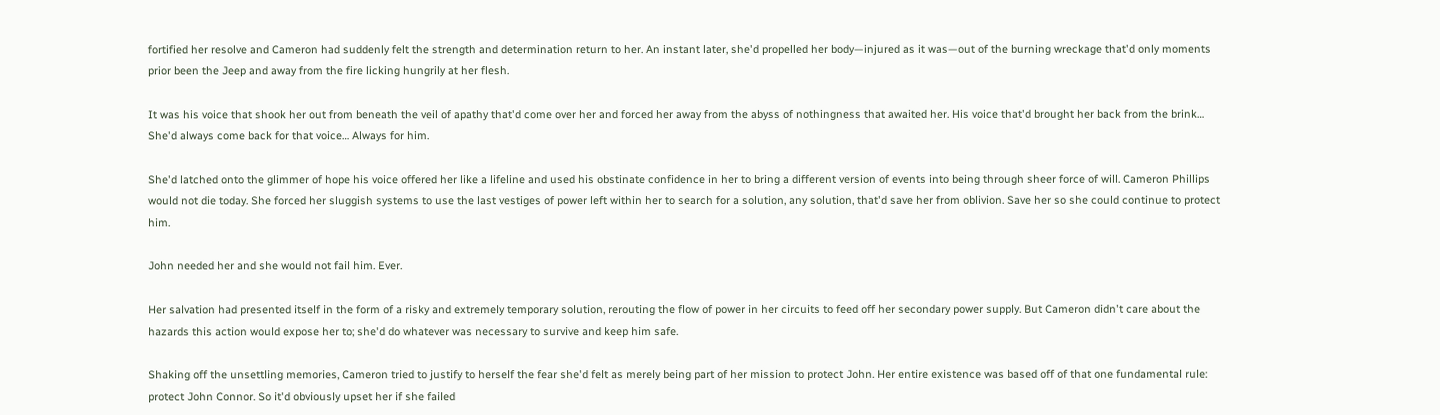fortified her resolve and Cameron had suddenly felt the strength and determination return to her. An instant later, she'd propelled her body—injured as it was—out of the burning wreckage that'd only moments prior been the Jeep and away from the fire licking hungrily at her flesh.

It was his voice that shook her out from beneath the veil of apathy that'd come over her and forced her away from the abyss of nothingness that awaited her. His voice that'd brought her back from the brink… She'd always come back for that voice… Always for him.

She'd latched onto the glimmer of hope his voice offered her like a lifeline and used his obstinate confidence in her to bring a different version of events into being through sheer force of will. Cameron Phillips would not die today. She forced her sluggish systems to use the last vestiges of power left within her to search for a solution, any solution, that'd save her from oblivion. Save her so she could continue to protect him.

John needed her and she would not fail him. Ever.

Her salvation had presented itself in the form of a risky and extremely temporary solution, rerouting the flow of power in her circuits to feed off her secondary power supply. But Cameron didn't care about the hazards this action would expose her to; she'd do whatever was necessary to survive and keep him safe.

Shaking off the unsettling memories, Cameron tried to justify to herself the fear she'd felt as merely being part of her mission to protect John. Her entire existence was based off of that one fundamental rule: protect John Connor. So it'd obviously upset her if she failed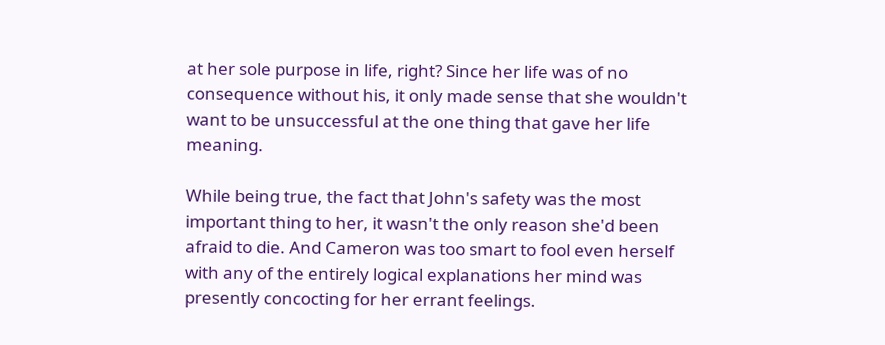at her sole purpose in life, right? Since her life was of no consequence without his, it only made sense that she wouldn't want to be unsuccessful at the one thing that gave her life meaning.

While being true, the fact that John's safety was the most important thing to her, it wasn't the only reason she'd been afraid to die. And Cameron was too smart to fool even herself with any of the entirely logical explanations her mind was presently concocting for her errant feelings.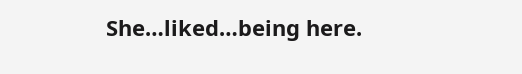She…liked…being here.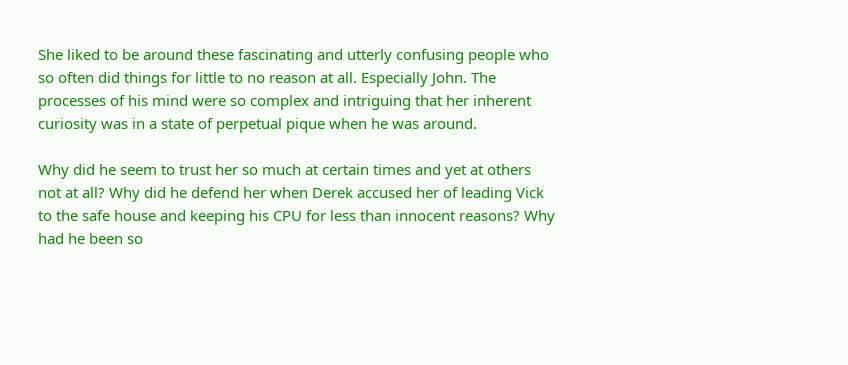She liked to be around these fascinating and utterly confusing people who so often did things for little to no reason at all. Especially John. The processes of his mind were so complex and intriguing that her inherent curiosity was in a state of perpetual pique when he was around.

Why did he seem to trust her so much at certain times and yet at others not at all? Why did he defend her when Derek accused her of leading Vick to the safe house and keeping his CPU for less than innocent reasons? Why had he been so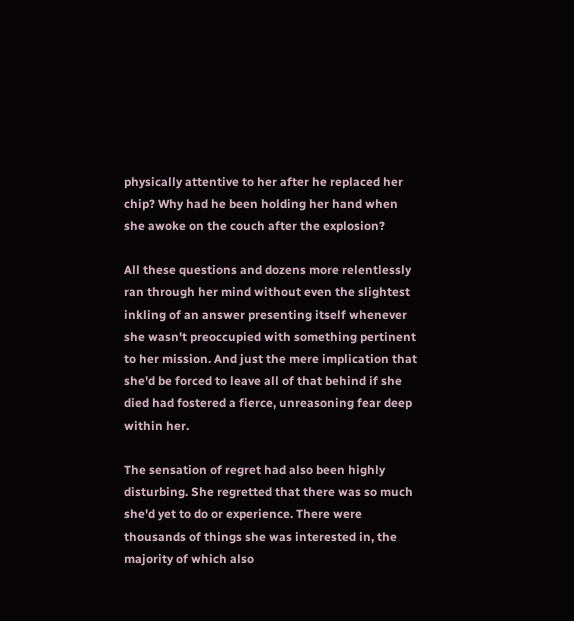physically attentive to her after he replaced her chip? Why had he been holding her hand when she awoke on the couch after the explosion?

All these questions and dozens more relentlessly ran through her mind without even the slightest inkling of an answer presenting itself whenever she wasn't preoccupied with something pertinent to her mission. And just the mere implication that she'd be forced to leave all of that behind if she died had fostered a fierce, unreasoning fear deep within her.

The sensation of regret had also been highly disturbing. She regretted that there was so much she'd yet to do or experience. There were thousands of things she was interested in, the majority of which also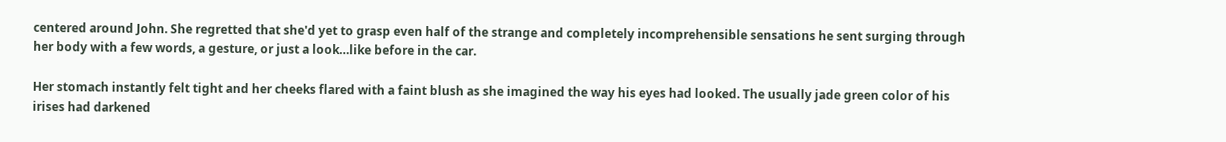centered around John. She regretted that she'd yet to grasp even half of the strange and completely incomprehensible sensations he sent surging through her body with a few words, a gesture, or just a look…like before in the car.

Her stomach instantly felt tight and her cheeks flared with a faint blush as she imagined the way his eyes had looked. The usually jade green color of his irises had darkened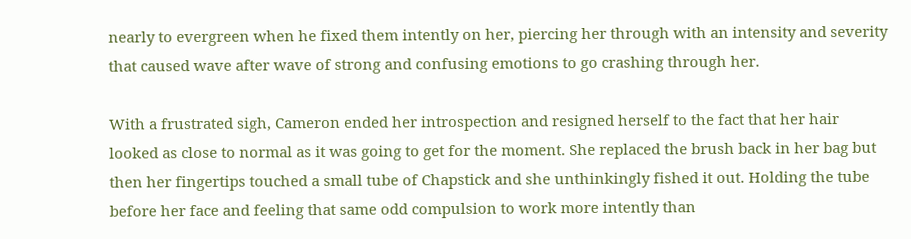nearly to evergreen when he fixed them intently on her, piercing her through with an intensity and severity that caused wave after wave of strong and confusing emotions to go crashing through her.

With a frustrated sigh, Cameron ended her introspection and resigned herself to the fact that her hair looked as close to normal as it was going to get for the moment. She replaced the brush back in her bag but then her fingertips touched a small tube of Chapstick and she unthinkingly fished it out. Holding the tube before her face and feeling that same odd compulsion to work more intently than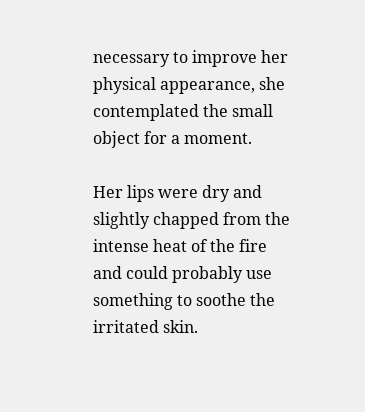necessary to improve her physical appearance, she contemplated the small object for a moment.

Her lips were dry and slightly chapped from the intense heat of the fire and could probably use something to soothe the irritated skin.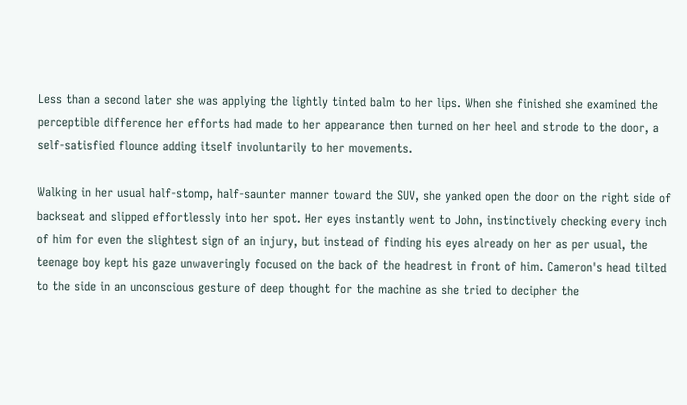Less than a second later she was applying the lightly tinted balm to her lips. When she finished she examined the perceptible difference her efforts had made to her appearance then turned on her heel and strode to the door, a self-satisfied flounce adding itself involuntarily to her movements.

Walking in her usual half-stomp, half-saunter manner toward the SUV, she yanked open the door on the right side of backseat and slipped effortlessly into her spot. Her eyes instantly went to John, instinctively checking every inch of him for even the slightest sign of an injury, but instead of finding his eyes already on her as per usual, the teenage boy kept his gaze unwaveringly focused on the back of the headrest in front of him. Cameron's head tilted to the side in an unconscious gesture of deep thought for the machine as she tried to decipher the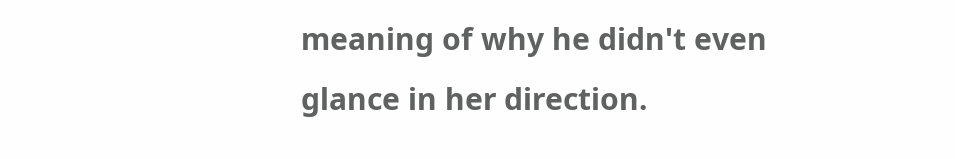meaning of why he didn't even glance in her direction.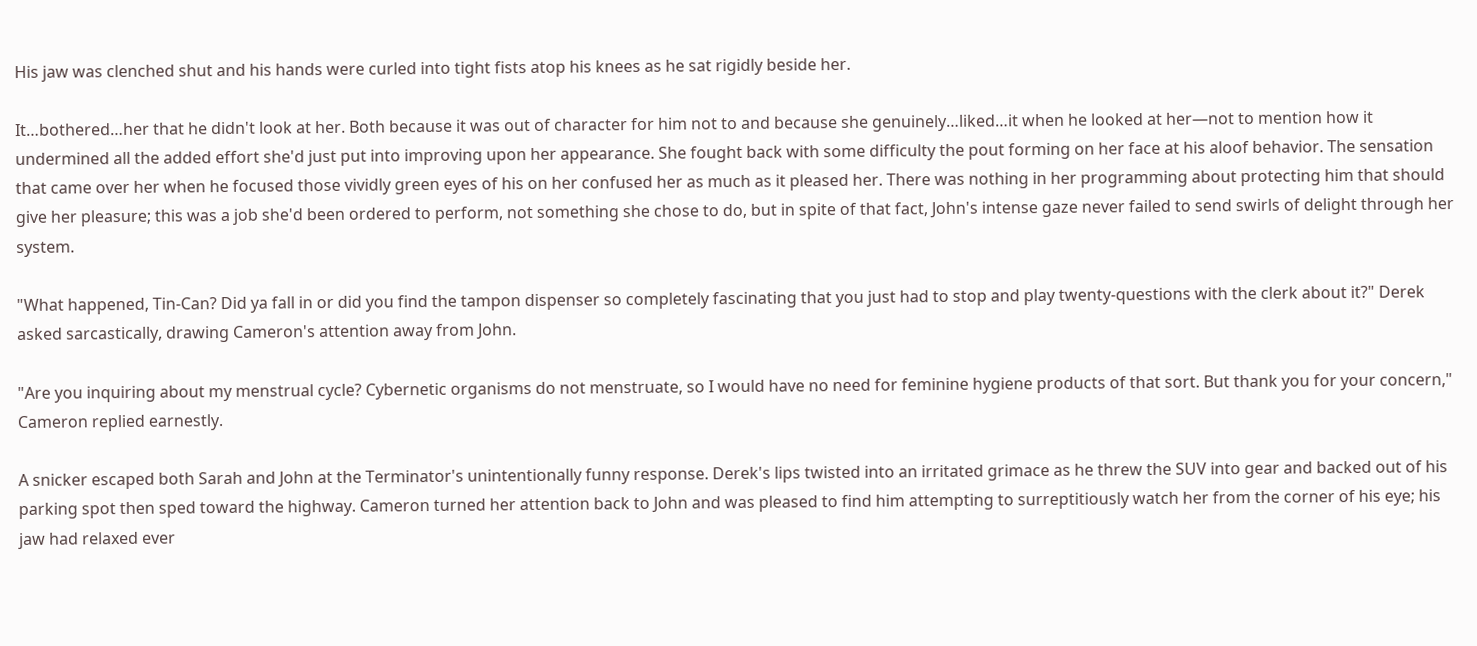His jaw was clenched shut and his hands were curled into tight fists atop his knees as he sat rigidly beside her.

It…bothered…her that he didn't look at her. Both because it was out of character for him not to and because she genuinely…liked…it when he looked at her—not to mention how it undermined all the added effort she'd just put into improving upon her appearance. She fought back with some difficulty the pout forming on her face at his aloof behavior. The sensation that came over her when he focused those vividly green eyes of his on her confused her as much as it pleased her. There was nothing in her programming about protecting him that should give her pleasure; this was a job she'd been ordered to perform, not something she chose to do, but in spite of that fact, John's intense gaze never failed to send swirls of delight through her system.

"What happened, Tin-Can? Did ya fall in or did you find the tampon dispenser so completely fascinating that you just had to stop and play twenty-questions with the clerk about it?" Derek asked sarcastically, drawing Cameron's attention away from John.

"Are you inquiring about my menstrual cycle? Cybernetic organisms do not menstruate, so I would have no need for feminine hygiene products of that sort. But thank you for your concern," Cameron replied earnestly.

A snicker escaped both Sarah and John at the Terminator's unintentionally funny response. Derek's lips twisted into an irritated grimace as he threw the SUV into gear and backed out of his parking spot then sped toward the highway. Cameron turned her attention back to John and was pleased to find him attempting to surreptitiously watch her from the corner of his eye; his jaw had relaxed ever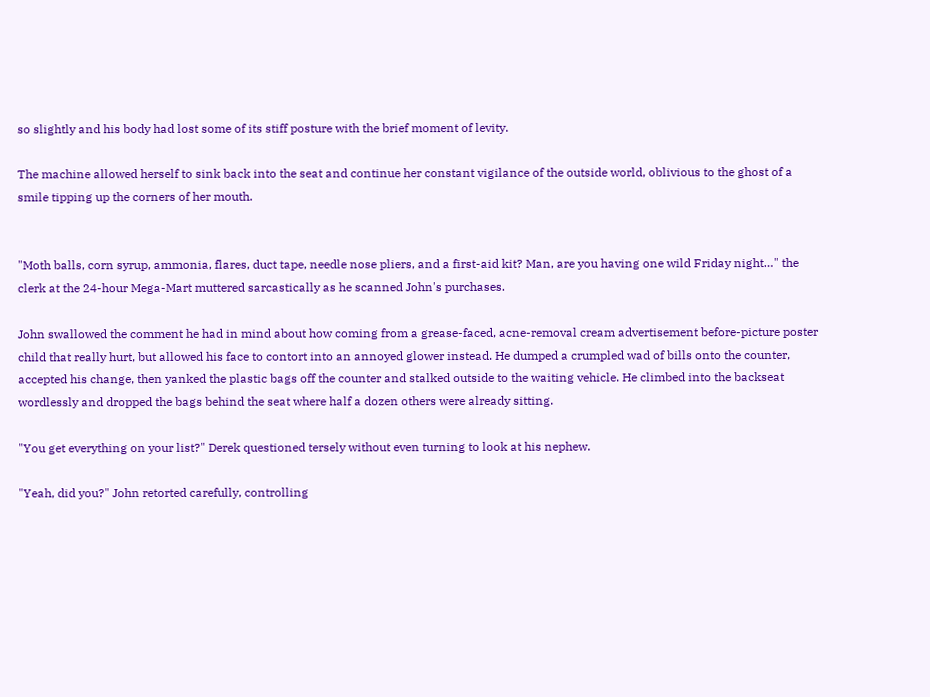so slightly and his body had lost some of its stiff posture with the brief moment of levity.

The machine allowed herself to sink back into the seat and continue her constant vigilance of the outside world, oblivious to the ghost of a smile tipping up the corners of her mouth.


"Moth balls, corn syrup, ammonia, flares, duct tape, needle nose pliers, and a first-aid kit? Man, are you having one wild Friday night…" the clerk at the 24-hour Mega-Mart muttered sarcastically as he scanned John's purchases.

John swallowed the comment he had in mind about how coming from a grease-faced, acne-removal cream advertisement before-picture poster child that really hurt, but allowed his face to contort into an annoyed glower instead. He dumped a crumpled wad of bills onto the counter, accepted his change, then yanked the plastic bags off the counter and stalked outside to the waiting vehicle. He climbed into the backseat wordlessly and dropped the bags behind the seat where half a dozen others were already sitting.

"You get everything on your list?" Derek questioned tersely without even turning to look at his nephew.

"Yeah, did you?" John retorted carefully, controlling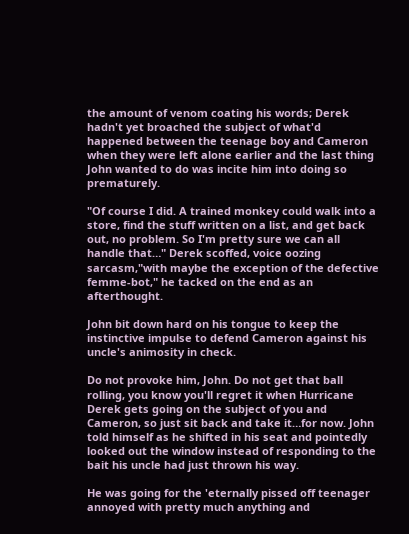the amount of venom coating his words; Derek hadn't yet broached the subject of what'd happened between the teenage boy and Cameron when they were left alone earlier and the last thing John wanted to do was incite him into doing so prematurely.

"Of course I did. A trained monkey could walk into a store, find the stuff written on a list, and get back out, no problem. So I'm pretty sure we can all handle that…" Derek scoffed, voice oozing sarcasm,"with maybe the exception of the defective femme-bot," he tacked on the end as an afterthought.

John bit down hard on his tongue to keep the instinctive impulse to defend Cameron against his uncle's animosity in check.

Do not provoke him, John. Do not get that ball rolling, you know you'll regret it when Hurricane Derek gets going on the subject of you and Cameron, so just sit back and take it…for now. John told himself as he shifted in his seat and pointedly looked out the window instead of responding to the bait his uncle had just thrown his way.

He was going for the 'eternally pissed off teenager annoyed with pretty much anything and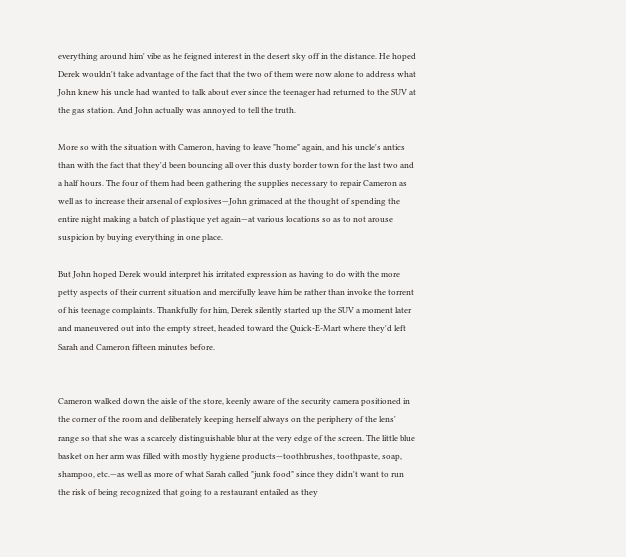everything around him' vibe as he feigned interest in the desert sky off in the distance. He hoped Derek wouldn't take advantage of the fact that the two of them were now alone to address what John knew his uncle had wanted to talk about ever since the teenager had returned to the SUV at the gas station. And John actually was annoyed to tell the truth.

More so with the situation with Cameron, having to leave "home" again, and his uncle's antics than with the fact that they'd been bouncing all over this dusty border town for the last two and a half hours. The four of them had been gathering the supplies necessary to repair Cameron as well as to increase their arsenal of explosives—John grimaced at the thought of spending the entire night making a batch of plastique yet again—at various locations so as to not arouse suspicion by buying everything in one place.

But John hoped Derek would interpret his irritated expression as having to do with the more petty aspects of their current situation and mercifully leave him be rather than invoke the torrent of his teenage complaints. Thankfully for him, Derek silently started up the SUV a moment later and maneuvered out into the empty street, headed toward the Quick-E-Mart where they'd left Sarah and Cameron fifteen minutes before.


Cameron walked down the aisle of the store, keenly aware of the security camera positioned in the corner of the room and deliberately keeping herself always on the periphery of the lens' range so that she was a scarcely distinguishable blur at the very edge of the screen. The little blue basket on her arm was filled with mostly hygiene products—toothbrushes, toothpaste, soap, shampoo, etc.—as well as more of what Sarah called "junk food" since they didn't want to run the risk of being recognized that going to a restaurant entailed as they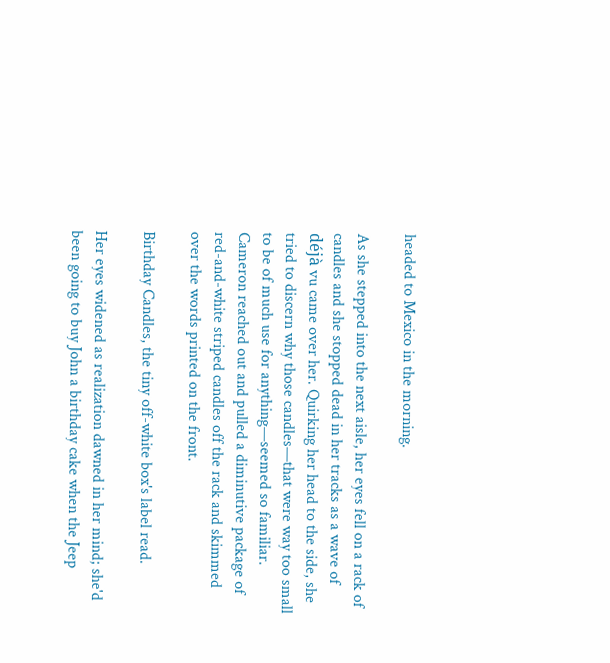headed to Mexico in the morning.

As she stepped into the next aisle, her eyes fell on a rack of candles and she stopped dead in her tracks as a wave of déjà vu came over her. Quirking her head to the side, she tried to discern why those candles—that were way too small to be of much use for anything—seemed so familiar. Cameron reached out and pulled a diminutive package of red-and-white striped candles off the rack and skimmed over the words printed on the front.

Birthday Candles, the tiny off-white box's label read.

Her eyes widened as realization dawned in her mind; she'd been going to buy John a birthday cake when the Jeep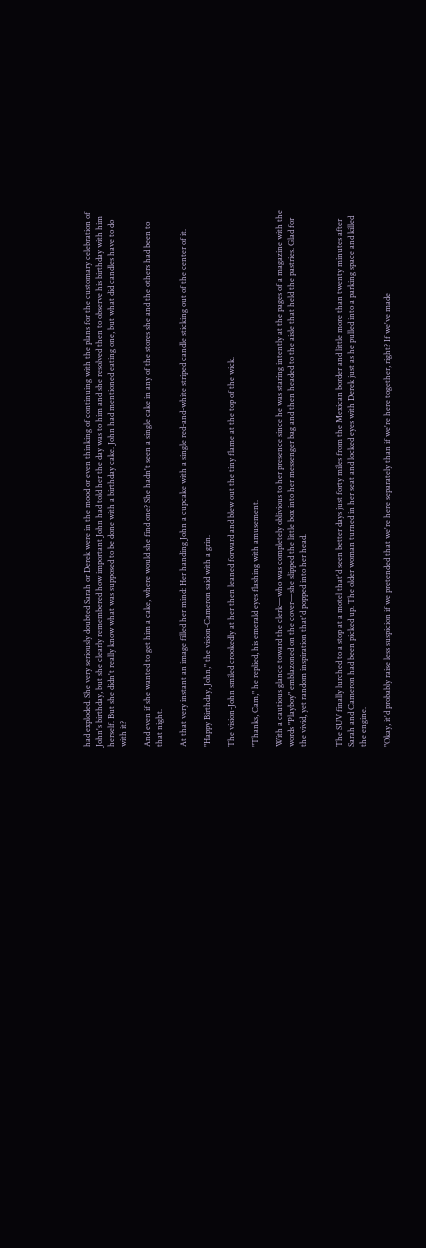had exploded. She very seriously doubted Sarah or Derek were in the mood or even thinking of continuing with the plans for the customary celebration of John's birthday, but she clearly remembered how important John had told her the day was to him and she resolved then to observe his birthday with him herself. But she didn't really know what was supposed to be done with a birthday cake. John had mentioned eating one, but what did candles have to do with it?

And even if she wanted to get him a cake, where would she find one? She hadn't seen a single cake in any of the stores she and the others had been to that night.

At that very instant an image filled her mind: Her handing John a cupcake with a single red-and-white striped candle sticking out of the center of it.

"Happy Birthday, John," the vision-Cameron said with a grin.

The vision-John smiled crookedly at her then leaned forward and blew out the tiny flame at the top of the wick.

"Thanks, Cam," he replied, his emerald eyes flashing with amusement.

With a cautious glance toward the clerk—who was completely oblivious to her presence since he was staring intently at the pages of a magazine with the words "Playboy" emblazoned on the cover—she slipped the little box into her messenger bag and then headed to the aisle that held the pastries. Glad for the vivid, yet random inspiration that'd popped into her head.


The SUV finally lurched to a stop at a motel that'd seen better days just forty miles from the Mexican border and little more than twenty minutes after Sarah and Cameron had been picked up. The older woman turned in her seat and locked eyes with Derek just as he pulled into a parking space and killed the engine.

"Okay, it'd probably raise less suspicion if we pretended that we're here separately than if we're here together, right? If we've made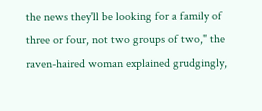the news they'll be looking for a family of three or four, not two groups of two," the raven-haired woman explained grudgingly,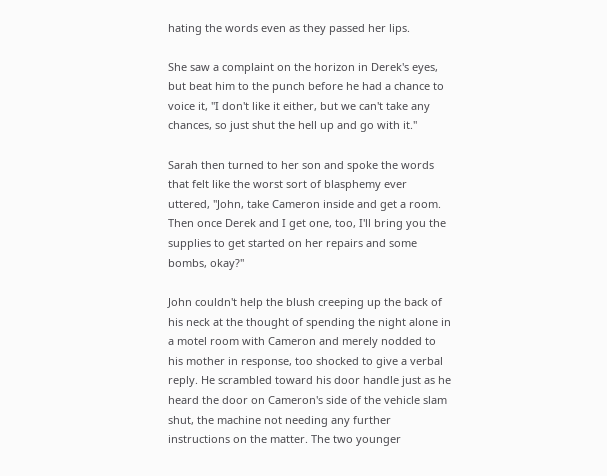hating the words even as they passed her lips.

She saw a complaint on the horizon in Derek's eyes, but beat him to the punch before he had a chance to voice it, "I don't like it either, but we can't take any chances, so just shut the hell up and go with it."

Sarah then turned to her son and spoke the words that felt like the worst sort of blasphemy ever uttered, "John, take Cameron inside and get a room. Then once Derek and I get one, too, I'll bring you the supplies to get started on her repairs and some bombs, okay?"

John couldn't help the blush creeping up the back of his neck at the thought of spending the night alone in a motel room with Cameron and merely nodded to his mother in response, too shocked to give a verbal reply. He scrambled toward his door handle just as he heard the door on Cameron's side of the vehicle slam shut, the machine not needing any further instructions on the matter. The two younger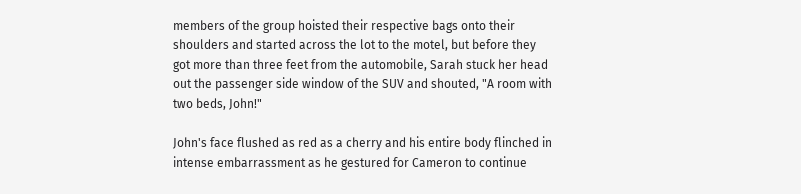members of the group hoisted their respective bags onto their shoulders and started across the lot to the motel, but before they got more than three feet from the automobile, Sarah stuck her head out the passenger side window of the SUV and shouted, "A room with two beds, John!"

John's face flushed as red as a cherry and his entire body flinched in intense embarrassment as he gestured for Cameron to continue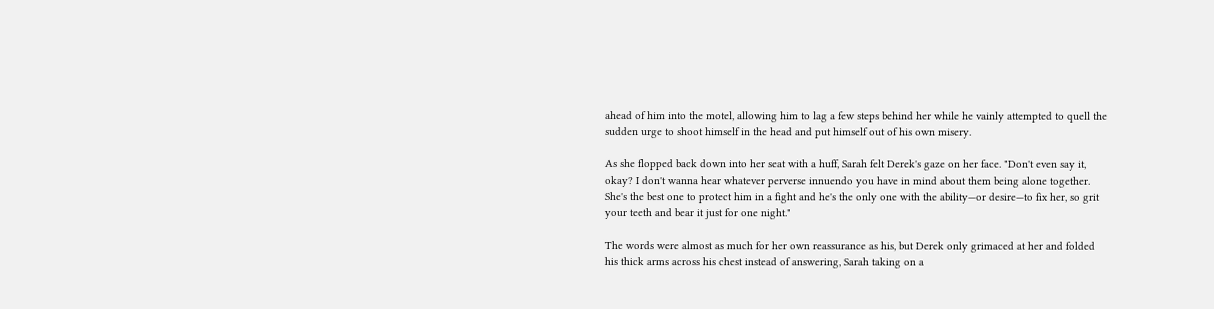ahead of him into the motel, allowing him to lag a few steps behind her while he vainly attempted to quell the sudden urge to shoot himself in the head and put himself out of his own misery.

As she flopped back down into her seat with a huff, Sarah felt Derek's gaze on her face. "Don't even say it, okay? I don't wanna hear whatever perverse innuendo you have in mind about them being alone together. She's the best one to protect him in a fight and he's the only one with the ability—or desire—to fix her, so grit your teeth and bear it just for one night."

The words were almost as much for her own reassurance as his, but Derek only grimaced at her and folded his thick arms across his chest instead of answering, Sarah taking on a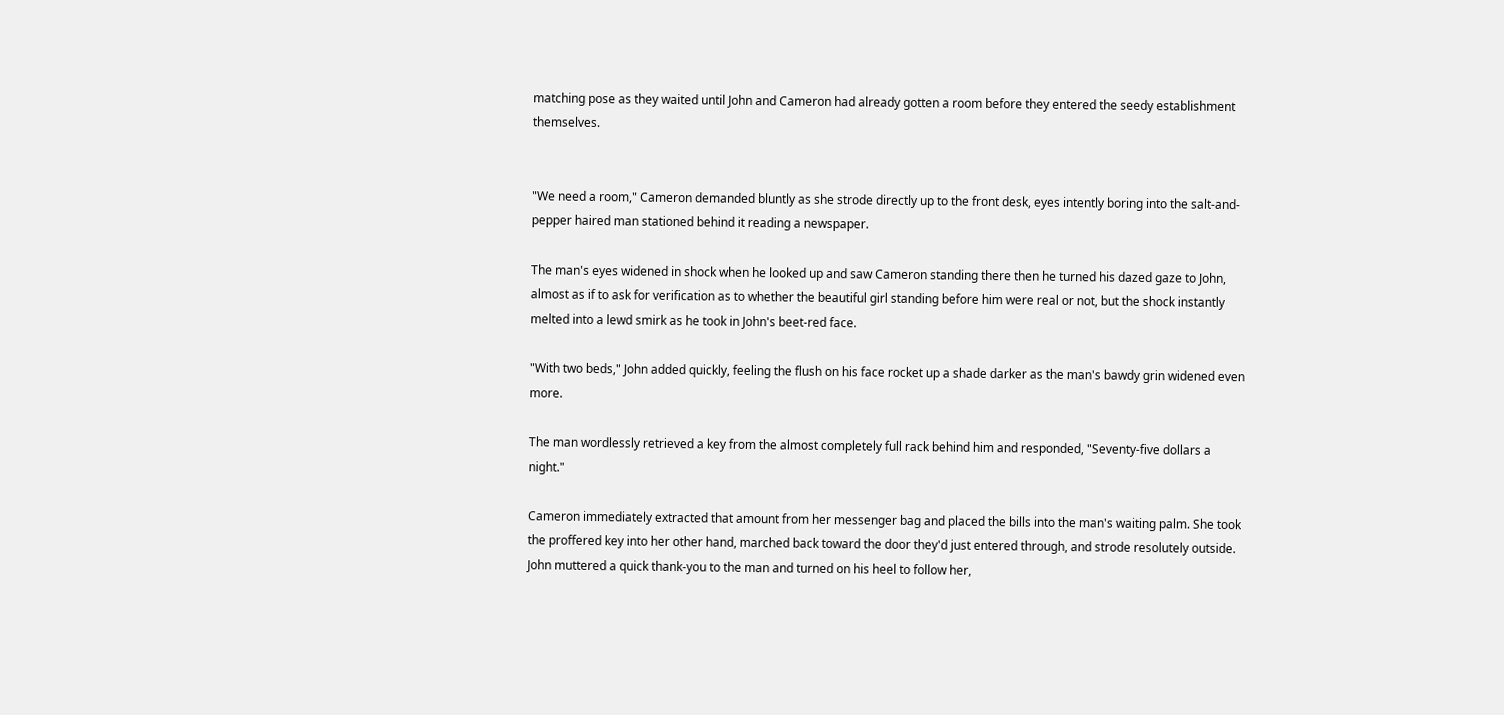matching pose as they waited until John and Cameron had already gotten a room before they entered the seedy establishment themselves.


"We need a room," Cameron demanded bluntly as she strode directly up to the front desk, eyes intently boring into the salt-and-pepper haired man stationed behind it reading a newspaper.

The man's eyes widened in shock when he looked up and saw Cameron standing there then he turned his dazed gaze to John, almost as if to ask for verification as to whether the beautiful girl standing before him were real or not, but the shock instantly melted into a lewd smirk as he took in John's beet-red face.

"With two beds," John added quickly, feeling the flush on his face rocket up a shade darker as the man's bawdy grin widened even more.

The man wordlessly retrieved a key from the almost completely full rack behind him and responded, "Seventy-five dollars a night."

Cameron immediately extracted that amount from her messenger bag and placed the bills into the man's waiting palm. She took the proffered key into her other hand, marched back toward the door they'd just entered through, and strode resolutely outside. John muttered a quick thank-you to the man and turned on his heel to follow her,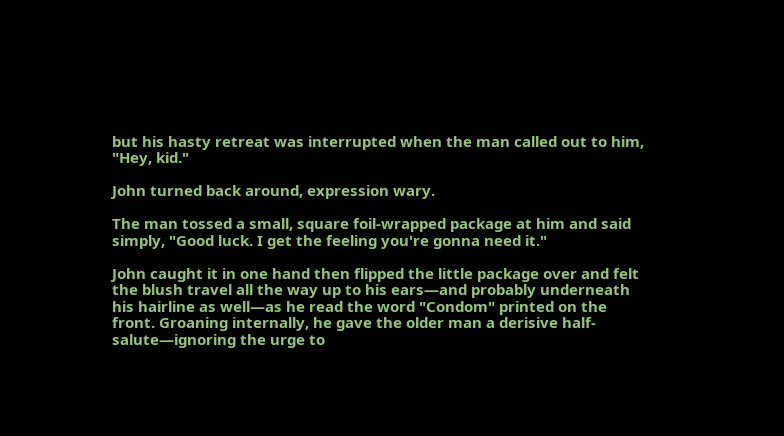but his hasty retreat was interrupted when the man called out to him, "Hey, kid."

John turned back around, expression wary.

The man tossed a small, square foil-wrapped package at him and said simply, "Good luck. I get the feeling you're gonna need it."

John caught it in one hand then flipped the little package over and felt the blush travel all the way up to his ears—and probably underneath his hairline as well—as he read the word "Condom" printed on the front. Groaning internally, he gave the older man a derisive half-salute—ignoring the urge to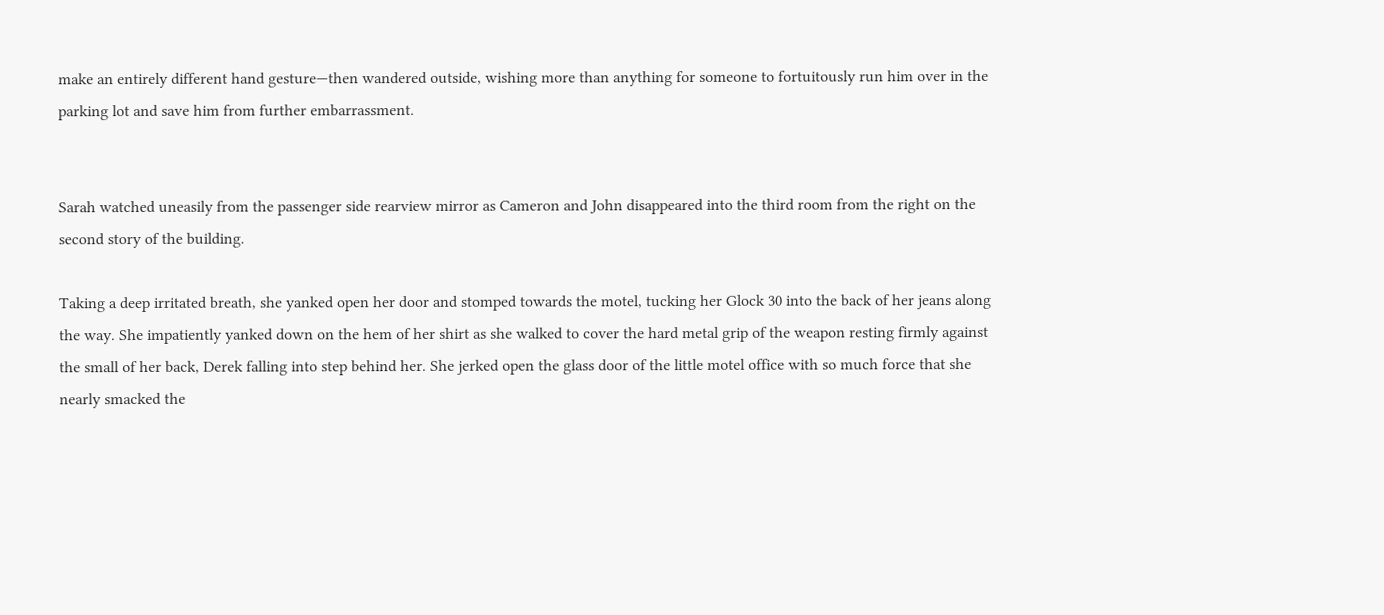make an entirely different hand gesture—then wandered outside, wishing more than anything for someone to fortuitously run him over in the parking lot and save him from further embarrassment.


Sarah watched uneasily from the passenger side rearview mirror as Cameron and John disappeared into the third room from the right on the second story of the building.

Taking a deep irritated breath, she yanked open her door and stomped towards the motel, tucking her Glock 30 into the back of her jeans along the way. She impatiently yanked down on the hem of her shirt as she walked to cover the hard metal grip of the weapon resting firmly against the small of her back, Derek falling into step behind her. She jerked open the glass door of the little motel office with so much force that she nearly smacked the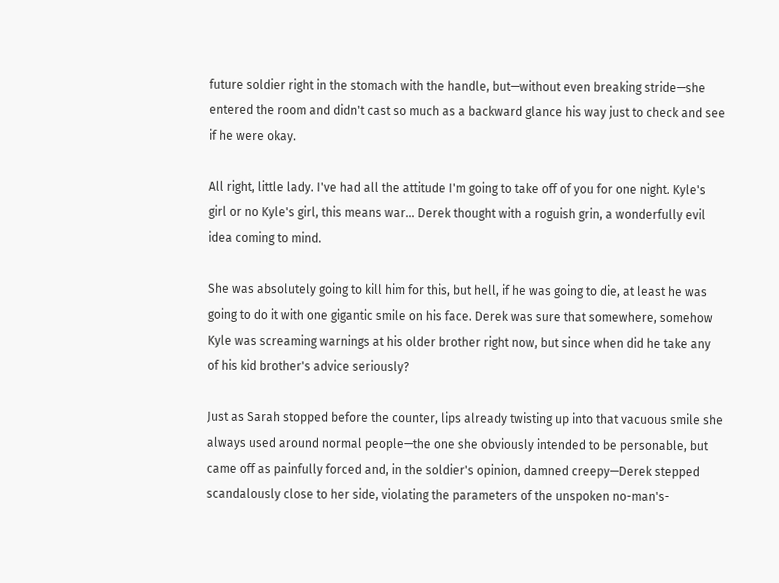future soldier right in the stomach with the handle, but—without even breaking stride—she entered the room and didn't cast so much as a backward glance his way just to check and see if he were okay.

All right, little lady. I've had all the attitude I'm going to take off of you for one night. Kyle's girl or no Kyle's girl, this means war… Derek thought with a roguish grin, a wonderfully evil idea coming to mind.

She was absolutely going to kill him for this, but hell, if he was going to die, at least he was going to do it with one gigantic smile on his face. Derek was sure that somewhere, somehow Kyle was screaming warnings at his older brother right now, but since when did he take any of his kid brother's advice seriously?

Just as Sarah stopped before the counter, lips already twisting up into that vacuous smile she always used around normal people—the one she obviously intended to be personable, but came off as painfully forced and, in the soldier's opinion, damned creepy—Derek stepped scandalously close to her side, violating the parameters of the unspoken no-man's-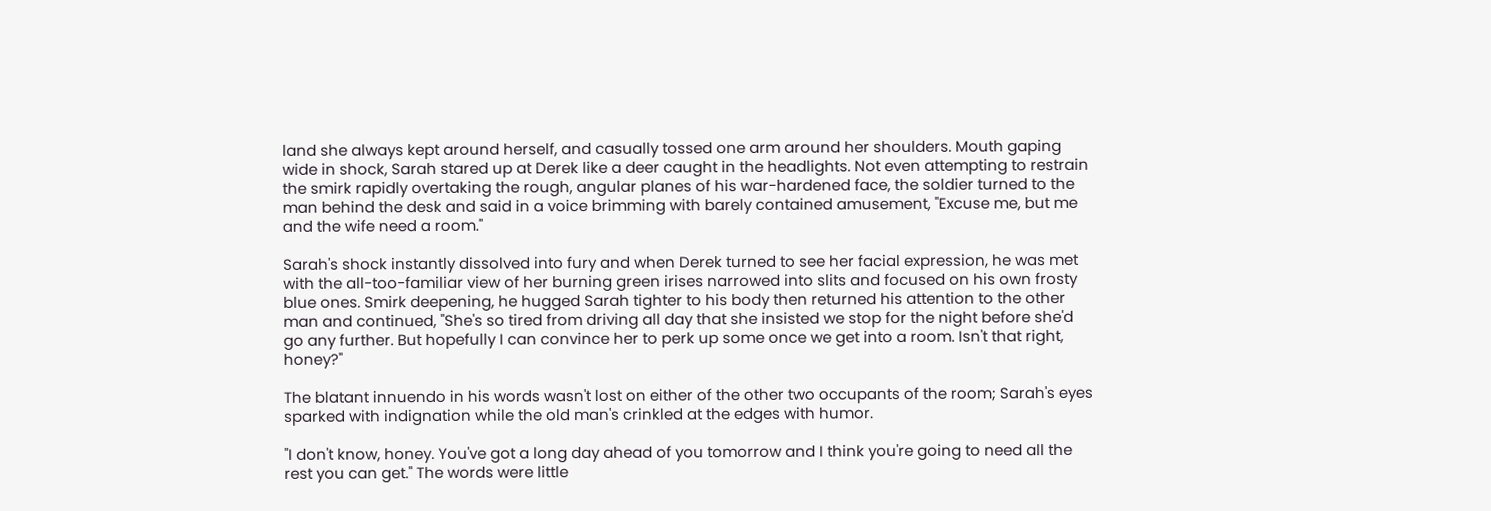land she always kept around herself, and casually tossed one arm around her shoulders. Mouth gaping wide in shock, Sarah stared up at Derek like a deer caught in the headlights. Not even attempting to restrain the smirk rapidly overtaking the rough, angular planes of his war-hardened face, the soldier turned to the man behind the desk and said in a voice brimming with barely contained amusement, "Excuse me, but me and the wife need a room."

Sarah's shock instantly dissolved into fury and when Derek turned to see her facial expression, he was met with the all-too-familiar view of her burning green irises narrowed into slits and focused on his own frosty blue ones. Smirk deepening, he hugged Sarah tighter to his body then returned his attention to the other man and continued, "She's so tired from driving all day that she insisted we stop for the night before she'd go any further. But hopefully I can convince her to perk up some once we get into a room. Isn't that right, honey?"

The blatant innuendo in his words wasn't lost on either of the other two occupants of the room; Sarah's eyes sparked with indignation while the old man's crinkled at the edges with humor.

"I don't know, honey. You've got a long day ahead of you tomorrow and I think you're going to need all the rest you can get." The words were little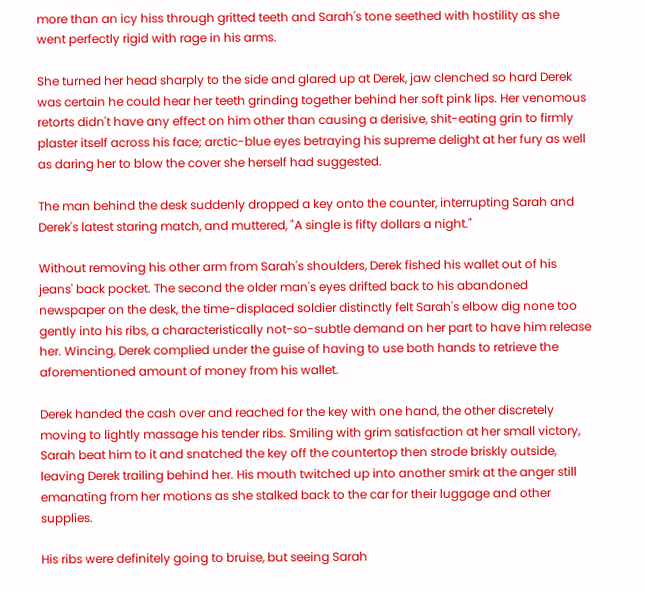more than an icy hiss through gritted teeth and Sarah's tone seethed with hostility as she went perfectly rigid with rage in his arms.

She turned her head sharply to the side and glared up at Derek, jaw clenched so hard Derek was certain he could hear her teeth grinding together behind her soft pink lips. Her venomous retorts didn't have any effect on him other than causing a derisive, shit-eating grin to firmly plaster itself across his face; arctic-blue eyes betraying his supreme delight at her fury as well as daring her to blow the cover she herself had suggested.

The man behind the desk suddenly dropped a key onto the counter, interrupting Sarah and Derek's latest staring match, and muttered, "A single is fifty dollars a night."

Without removing his other arm from Sarah's shoulders, Derek fished his wallet out of his jeans' back pocket. The second the older man's eyes drifted back to his abandoned newspaper on the desk, the time-displaced soldier distinctly felt Sarah's elbow dig none too gently into his ribs, a characteristically not-so-subtle demand on her part to have him release her. Wincing, Derek complied under the guise of having to use both hands to retrieve the aforementioned amount of money from his wallet.

Derek handed the cash over and reached for the key with one hand, the other discretely moving to lightly massage his tender ribs. Smiling with grim satisfaction at her small victory, Sarah beat him to it and snatched the key off the countertop then strode briskly outside, leaving Derek trailing behind her. His mouth twitched up into another smirk at the anger still emanating from her motions as she stalked back to the car for their luggage and other supplies.

His ribs were definitely going to bruise, but seeing Sarah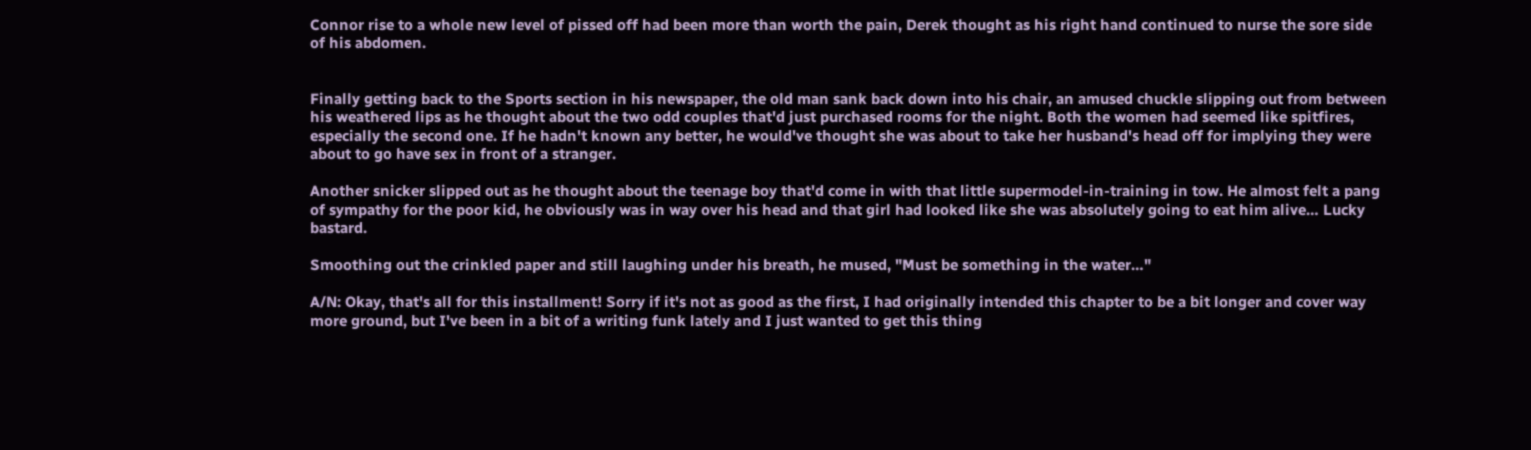Connor rise to a whole new level of pissed off had been more than worth the pain, Derek thought as his right hand continued to nurse the sore side of his abdomen.


Finally getting back to the Sports section in his newspaper, the old man sank back down into his chair, an amused chuckle slipping out from between his weathered lips as he thought about the two odd couples that'd just purchased rooms for the night. Both the women had seemed like spitfires, especially the second one. If he hadn't known any better, he would've thought she was about to take her husband's head off for implying they were about to go have sex in front of a stranger.

Another snicker slipped out as he thought about the teenage boy that'd come in with that little supermodel-in-training in tow. He almost felt a pang of sympathy for the poor kid, he obviously was in way over his head and that girl had looked like she was absolutely going to eat him alive… Lucky bastard.

Smoothing out the crinkled paper and still laughing under his breath, he mused, "Must be something in the water…"

A/N: Okay, that's all for this installment! Sorry if it's not as good as the first, I had originally intended this chapter to be a bit longer and cover way more ground, but I've been in a bit of a writing funk lately and I just wanted to get this thing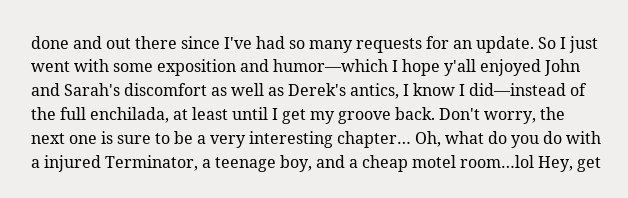done and out there since I've had so many requests for an update. So I just went with some exposition and humor—which I hope y'all enjoyed John and Sarah's discomfort as well as Derek's antics, I know I did—instead of the full enchilada, at least until I get my groove back. Don't worry, the next one is sure to be a very interesting chapter… Oh, what do you do with a injured Terminator, a teenage boy, and a cheap motel room…lol Hey, get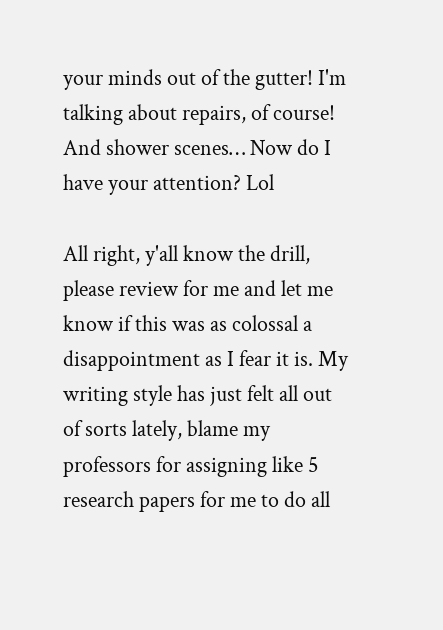your minds out of the gutter! I'm talking about repairs, of course! And shower scenes… Now do I have your attention? Lol

All right, y'all know the drill, please review for me and let me know if this was as colossal a disappointment as I fear it is. My writing style has just felt all out of sorts lately, blame my professors for assigning like 5 research papers for me to do all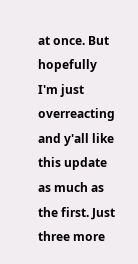at once. But hopefully I'm just overreacting and y'all like this update as much as the first. Just three more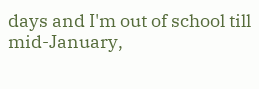days and I'm out of school till mid-January,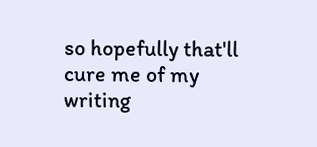so hopefully that'll cure me of my writing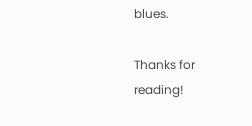blues.

Thanks for reading!